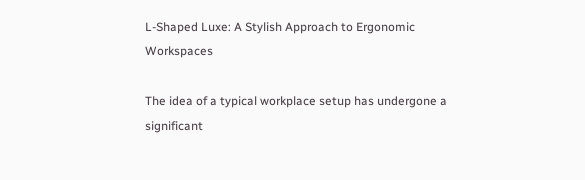L-Shaped Luxe: A Stylish Approach to Ergonomic Workspaces

The idea of a typical workplace setup has undergone a significant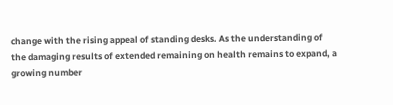change with the rising appeal of standing desks. As the understanding of the damaging results of extended remaining on health remains to expand, a growing number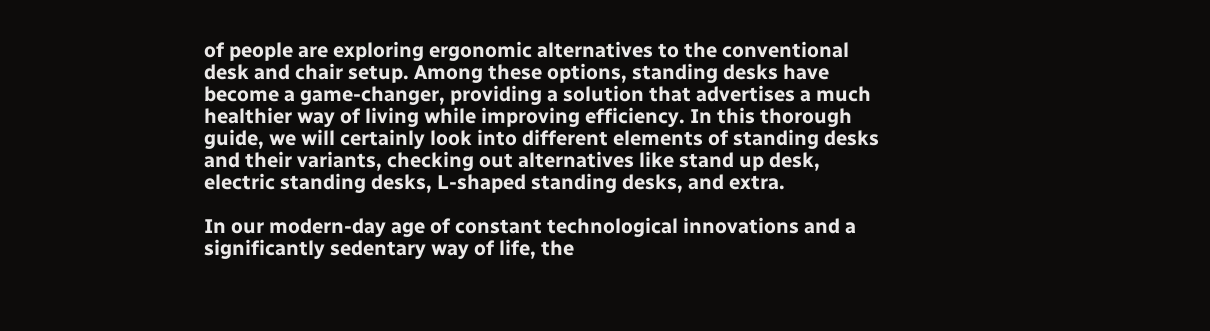of people are exploring ergonomic alternatives to the conventional desk and chair setup. Among these options, standing desks have become a game-changer, providing a solution that advertises a much healthier way of living while improving efficiency. In this thorough guide, we will certainly look into different elements of standing desks and their variants, checking out alternatives like stand up desk, electric standing desks, L-shaped standing desks, and extra.

In our modern-day age of constant technological innovations and a significantly sedentary way of life, the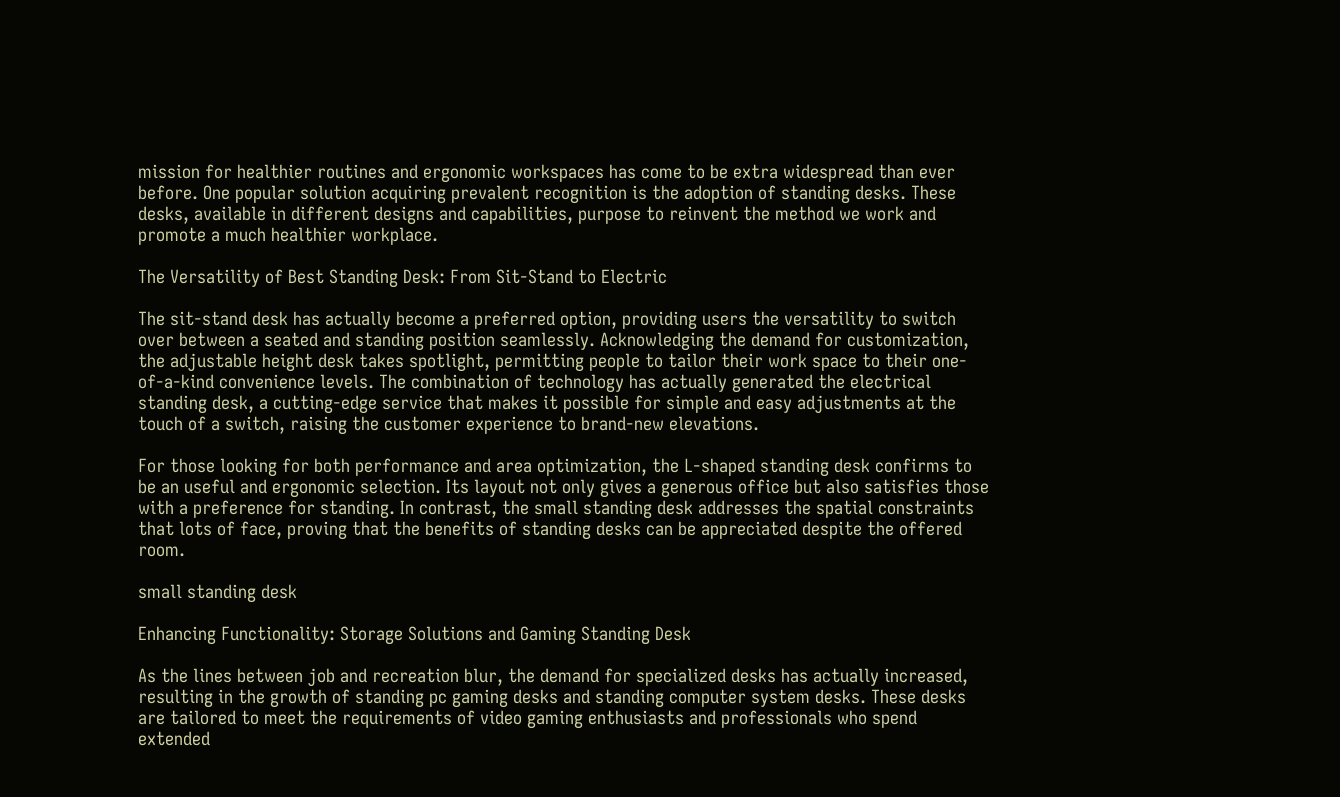mission for healthier routines and ergonomic workspaces has come to be extra widespread than ever before. One popular solution acquiring prevalent recognition is the adoption of standing desks. These desks, available in different designs and capabilities, purpose to reinvent the method we work and promote a much healthier workplace.

The Versatility of Best Standing Desk: From Sit-Stand to Electric

The sit-stand desk has actually become a preferred option, providing users the versatility to switch over between a seated and standing position seamlessly. Acknowledging the demand for customization, the adjustable height desk takes spotlight, permitting people to tailor their work space to their one-of-a-kind convenience levels. The combination of technology has actually generated the electrical standing desk, a cutting-edge service that makes it possible for simple and easy adjustments at the touch of a switch, raising the customer experience to brand-new elevations.

For those looking for both performance and area optimization, the L-shaped standing desk confirms to be an useful and ergonomic selection. Its layout not only gives a generous office but also satisfies those with a preference for standing. In contrast, the small standing desk addresses the spatial constraints that lots of face, proving that the benefits of standing desks can be appreciated despite the offered room.

small standing desk

Enhancing Functionality: Storage Solutions and Gaming Standing Desk

As the lines between job and recreation blur, the demand for specialized desks has actually increased, resulting in the growth of standing pc gaming desks and standing computer system desks. These desks are tailored to meet the requirements of video gaming enthusiasts and professionals who spend extended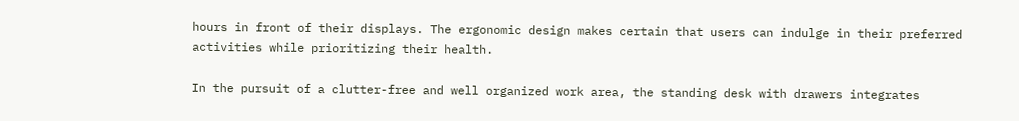hours in front of their displays. The ergonomic design makes certain that users can indulge in their preferred activities while prioritizing their health.

In the pursuit of a clutter-free and well organized work area, the standing desk with drawers integrates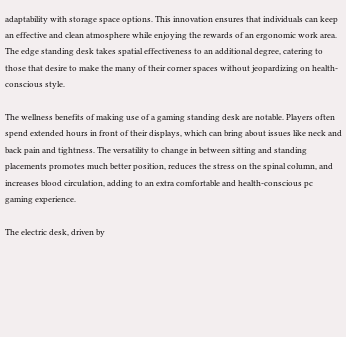adaptability with storage space options. This innovation ensures that individuals can keep an effective and clean atmosphere while enjoying the rewards of an ergonomic work area. The edge standing desk takes spatial effectiveness to an additional degree, catering to those that desire to make the many of their corner spaces without jeopardizing on health-conscious style.

The wellness benefits of making use of a gaming standing desk are notable. Players often spend extended hours in front of their displays, which can bring about issues like neck and back pain and tightness. The versatility to change in between sitting and standing placements promotes much better position, reduces the stress on the spinal column, and increases blood circulation, adding to an extra comfortable and health-conscious pc gaming experience.

The electric desk, driven by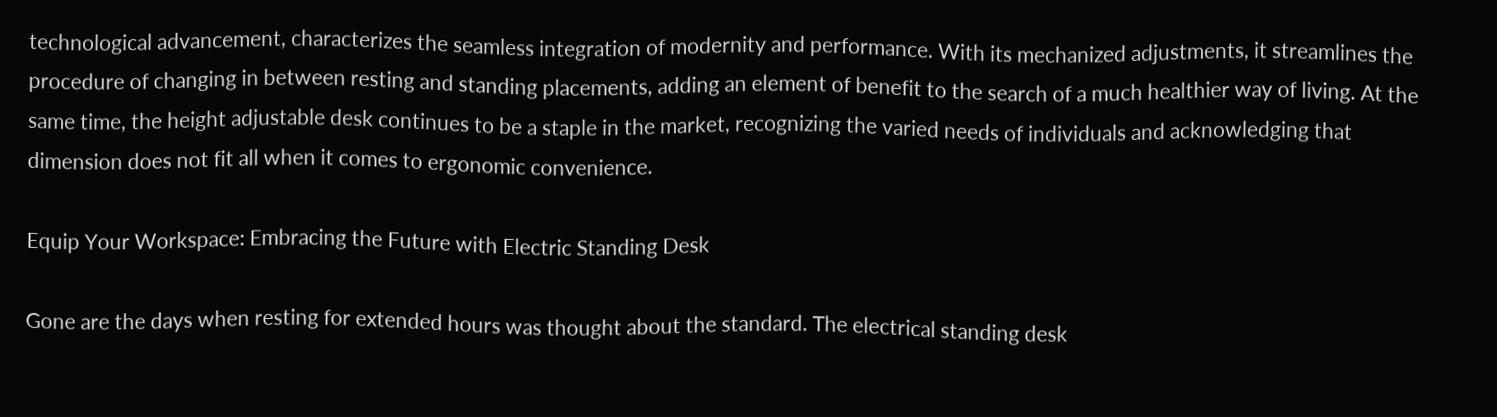technological advancement, characterizes the seamless integration of modernity and performance. With its mechanized adjustments, it streamlines the procedure of changing in between resting and standing placements, adding an element of benefit to the search of a much healthier way of living. At the same time, the height adjustable desk continues to be a staple in the market, recognizing the varied needs of individuals and acknowledging that dimension does not fit all when it comes to ergonomic convenience.

Equip Your Workspace: Embracing the Future with Electric Standing Desk

Gone are the days when resting for extended hours was thought about the standard. The electrical standing desk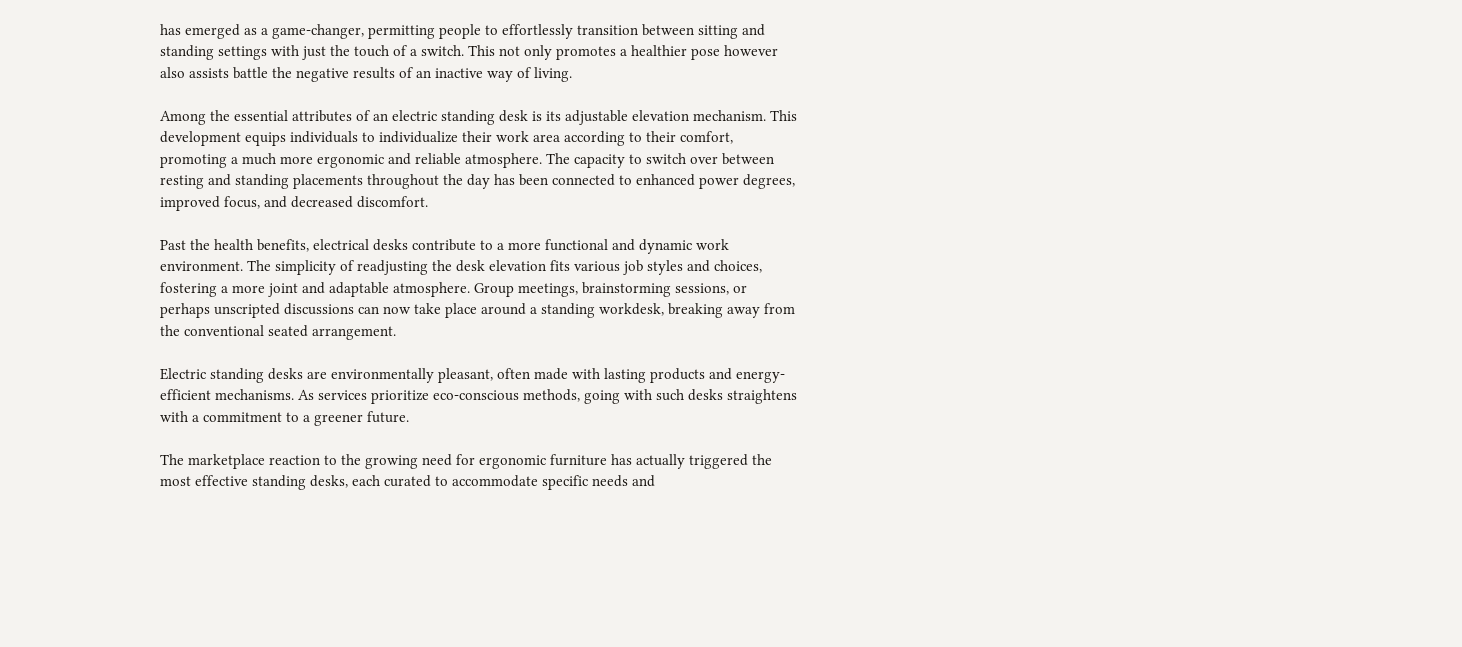has emerged as a game-changer, permitting people to effortlessly transition between sitting and standing settings with just the touch of a switch. This not only promotes a healthier pose however also assists battle the negative results of an inactive way of living.

Among the essential attributes of an electric standing desk is its adjustable elevation mechanism. This development equips individuals to individualize their work area according to their comfort, promoting a much more ergonomic and reliable atmosphere. The capacity to switch over between resting and standing placements throughout the day has been connected to enhanced power degrees, improved focus, and decreased discomfort.

Past the health benefits, electrical desks contribute to a more functional and dynamic work environment. The simplicity of readjusting the desk elevation fits various job styles and choices, fostering a more joint and adaptable atmosphere. Group meetings, brainstorming sessions, or perhaps unscripted discussions can now take place around a standing workdesk, breaking away from the conventional seated arrangement.

Electric standing desks are environmentally pleasant, often made with lasting products and energy-efficient mechanisms. As services prioritize eco-conscious methods, going with such desks straightens with a commitment to a greener future.

The marketplace reaction to the growing need for ergonomic furniture has actually triggered the most effective standing desks, each curated to accommodate specific needs and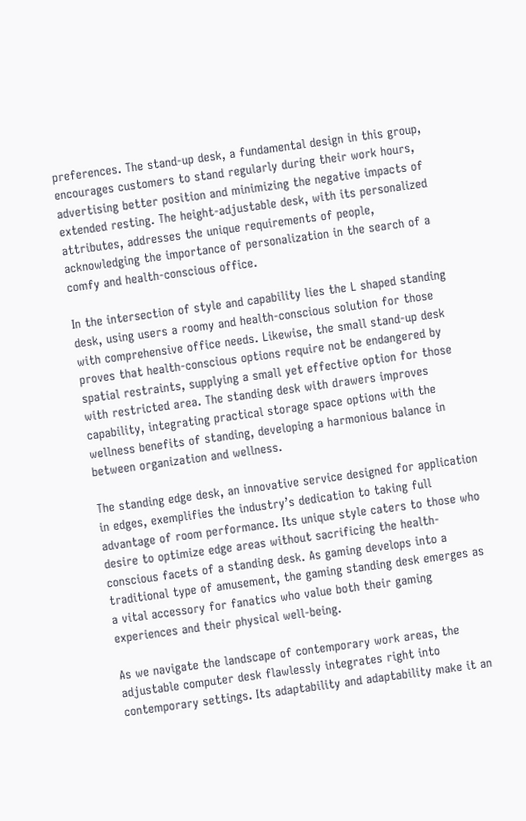preferences. The stand-up desk, a fundamental design in this group, encourages customers to stand regularly during their work hours, advertising better position and minimizing the negative impacts of extended resting. The height-adjustable desk, with its personalized attributes, addresses the unique requirements of people, acknowledging the importance of personalization in the search of a comfy and health-conscious office.

In the intersection of style and capability lies the L shaped standing desk, using users a roomy and health-conscious solution for those with comprehensive office needs. Likewise, the small stand-up desk proves that health-conscious options require not be endangered by spatial restraints, supplying a small yet effective option for those with restricted area. The standing desk with drawers improves capability, integrating practical storage space options with the wellness benefits of standing, developing a harmonious balance in between organization and wellness.

The standing edge desk, an innovative service designed for application in edges, exemplifies the industry’s dedication to taking full advantage of room performance. Its unique style caters to those who desire to optimize edge areas without sacrificing the health-conscious facets of a standing desk. As gaming develops into a traditional type of amusement, the gaming standing desk emerges as a vital accessory for fanatics who value both their gaming experiences and their physical well-being.

As we navigate the landscape of contemporary work areas, the adjustable computer desk flawlessly integrates right into contemporary settings. Its adaptability and adaptability make it an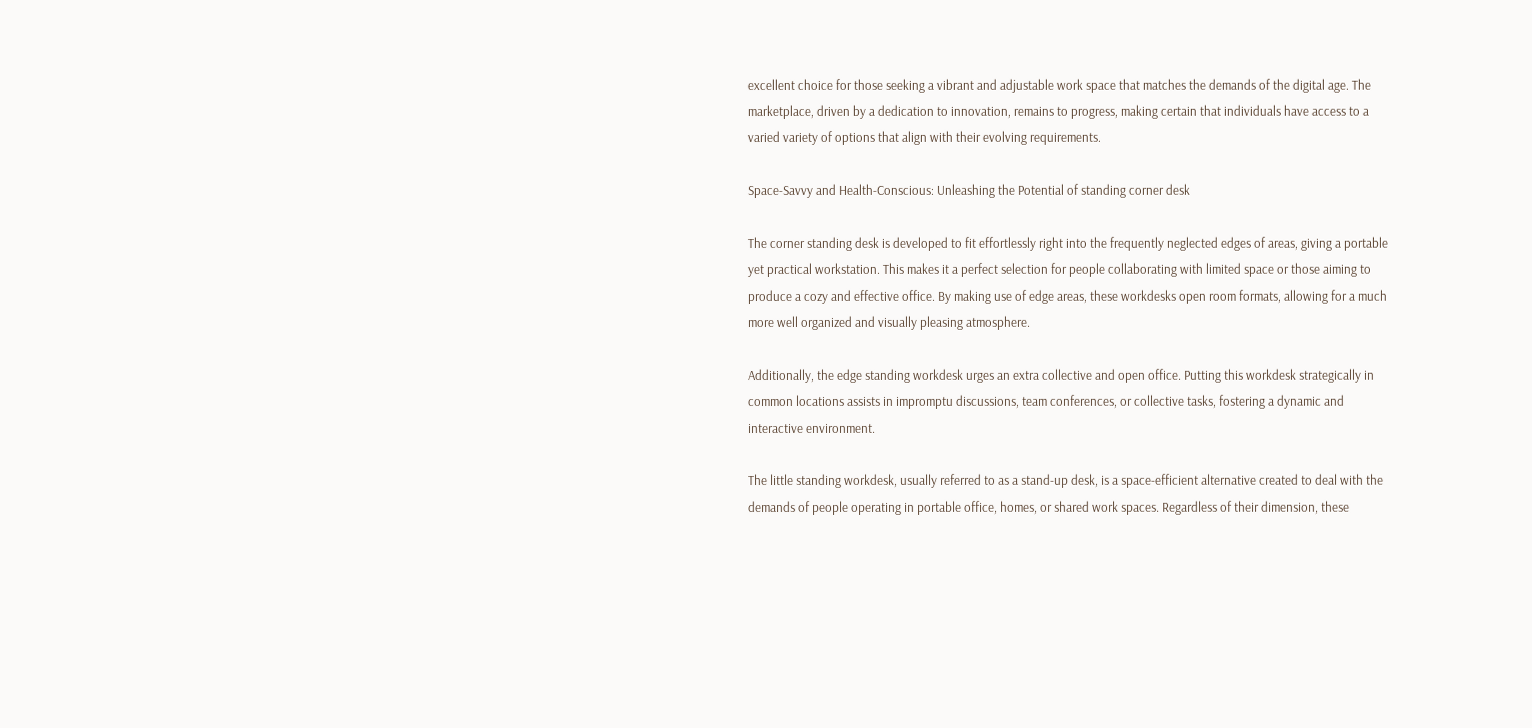excellent choice for those seeking a vibrant and adjustable work space that matches the demands of the digital age. The marketplace, driven by a dedication to innovation, remains to progress, making certain that individuals have access to a varied variety of options that align with their evolving requirements.

Space-Savvy and Health-Conscious: Unleashing the Potential of standing corner desk

The corner standing desk is developed to fit effortlessly right into the frequently neglected edges of areas, giving a portable yet practical workstation. This makes it a perfect selection for people collaborating with limited space or those aiming to produce a cozy and effective office. By making use of edge areas, these workdesks open room formats, allowing for a much more well organized and visually pleasing atmosphere.

Additionally, the edge standing workdesk urges an extra collective and open office. Putting this workdesk strategically in common locations assists in impromptu discussions, team conferences, or collective tasks, fostering a dynamic and interactive environment.

The little standing workdesk, usually referred to as a stand-up desk, is a space-efficient alternative created to deal with the demands of people operating in portable office, homes, or shared work spaces. Regardless of their dimension, these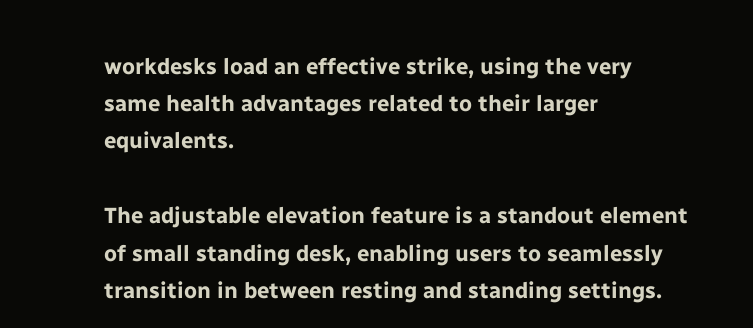workdesks load an effective strike, using the very same health advantages related to their larger equivalents.

The adjustable elevation feature is a standout element of small standing desk, enabling users to seamlessly transition in between resting and standing settings.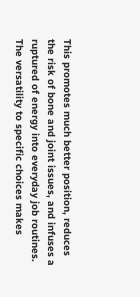This promotes much better position, reduces the risk of bone and joint issues, and infuses a ruptured of energy into everyday job routines. The versatility to specific choices makes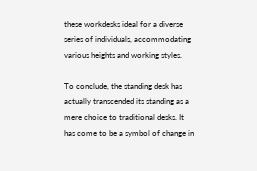these workdesks ideal for a diverse series of individuals, accommodating various heights and working styles.

To conclude, the standing desk has actually transcended its standing as a mere choice to traditional desks. It has come to be a symbol of change in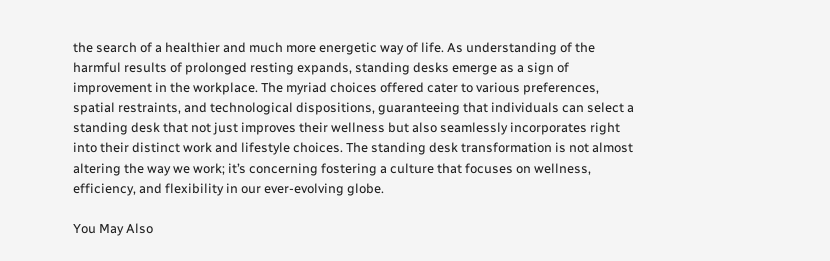the search of a healthier and much more energetic way of life. As understanding of the harmful results of prolonged resting expands, standing desks emerge as a sign of improvement in the workplace. The myriad choices offered cater to various preferences, spatial restraints, and technological dispositions, guaranteeing that individuals can select a standing desk that not just improves their wellness but also seamlessly incorporates right into their distinct work and lifestyle choices. The standing desk transformation is not almost altering the way we work; it’s concerning fostering a culture that focuses on wellness, efficiency, and flexibility in our ever-evolving globe.

You May Also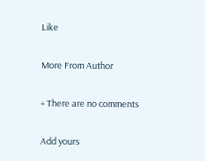Like

More From Author

+ There are no comments

Add yours